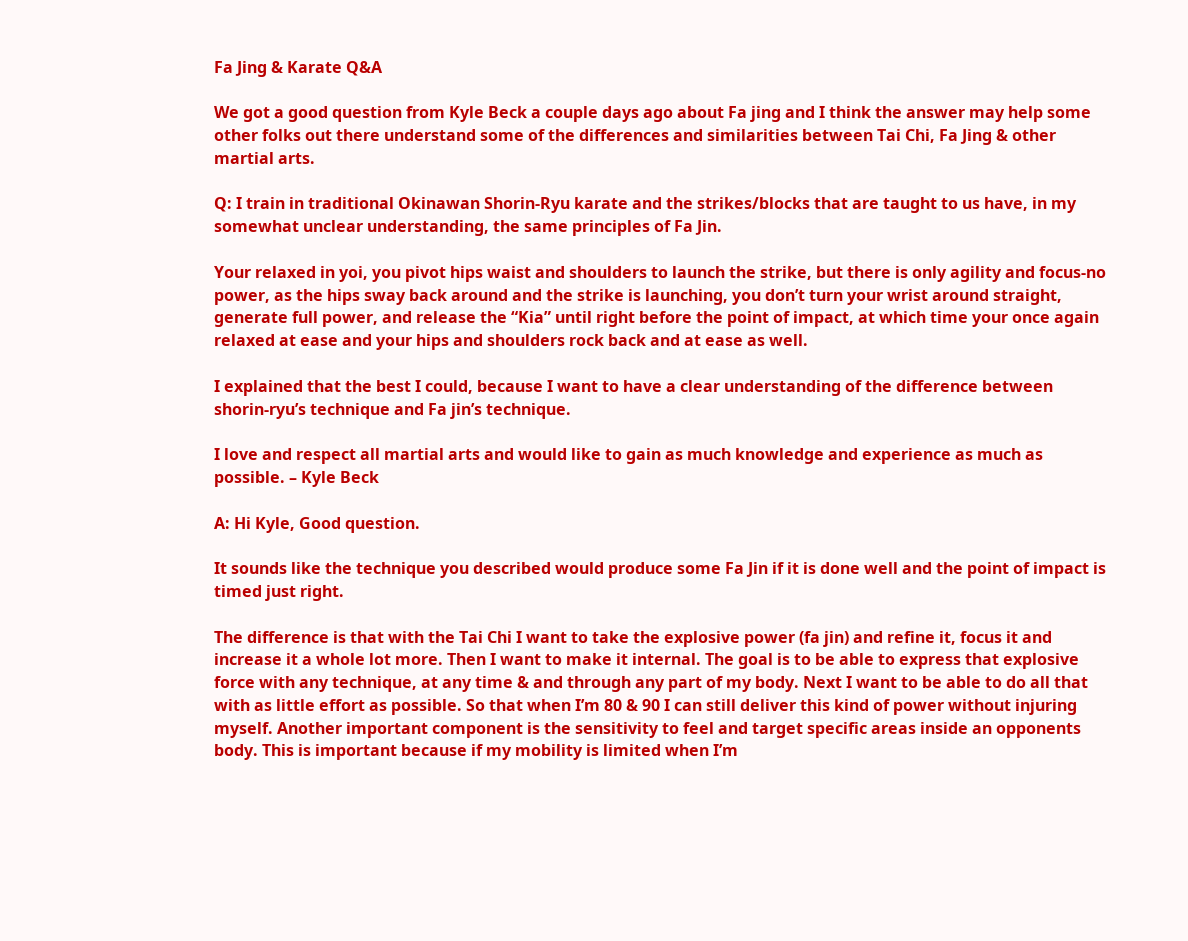Fa Jing & Karate Q&A

We got a good question from Kyle Beck a couple days ago about Fa jing and I think the answer may help some other folks out there understand some of the differences and similarities between Tai Chi, Fa Jing & other martial arts.

Q: I train in traditional Okinawan Shorin-Ryu karate and the strikes/blocks that are taught to us have, in my somewhat unclear understanding, the same principles of Fa Jin.

Your relaxed in yoi, you pivot hips waist and shoulders to launch the strike, but there is only agility and focus-no power, as the hips sway back around and the strike is launching, you don’t turn your wrist around straight, generate full power, and release the “Kia” until right before the point of impact, at which time your once again relaxed at ease and your hips and shoulders rock back and at ease as well.

I explained that the best I could, because I want to have a clear understanding of the difference between shorin-ryu’s technique and Fa jin’s technique.

I love and respect all martial arts and would like to gain as much knowledge and experience as much as possible. – Kyle Beck

A: Hi Kyle, Good question.

It sounds like the technique you described would produce some Fa Jin if it is done well and the point of impact is timed just right.

The difference is that with the Tai Chi I want to take the explosive power (fa jin) and refine it, focus it and increase it a whole lot more. Then I want to make it internal. The goal is to be able to express that explosive force with any technique, at any time & and through any part of my body. Next I want to be able to do all that with as little effort as possible. So that when I’m 80 & 90 I can still deliver this kind of power without injuring myself. Another important component is the sensitivity to feel and target specific areas inside an opponents body. This is important because if my mobility is limited when I’m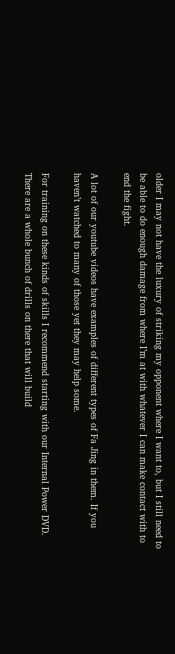older I may not have the luxury of striking my opponent where I want to, but I still need to be able to do enough damage from where I’m at with whatever I can make contact with to end the fight.

A lot of our youtube videos have examples of different types of Fa Jing in them. If you haven’t watched to many of those yet they may help some.

For training on these kinds of skills I recommend starting with our Internal Power DVD. There are a whole bunch of drills on there that will build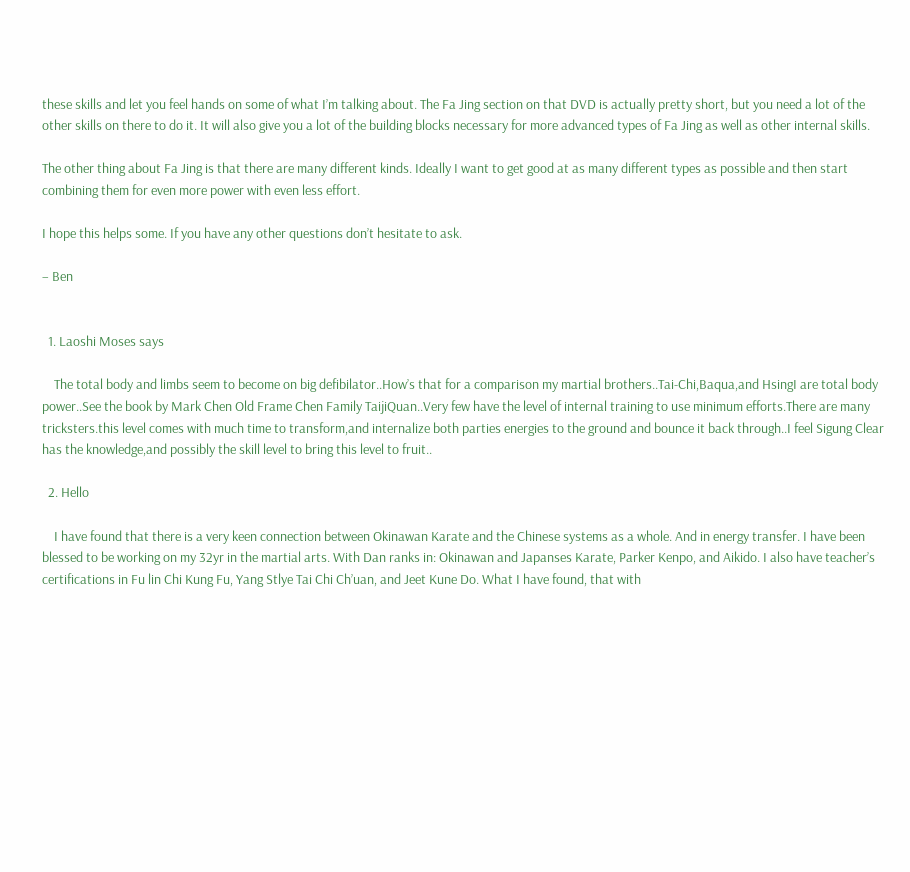these skills and let you feel hands on some of what I’m talking about. The Fa Jing section on that DVD is actually pretty short, but you need a lot of the other skills on there to do it. It will also give you a lot of the building blocks necessary for more advanced types of Fa Jing as well as other internal skills.

The other thing about Fa Jing is that there are many different kinds. Ideally I want to get good at as many different types as possible and then start combining them for even more power with even less effort.

I hope this helps some. If you have any other questions don’t hesitate to ask.

– Ben


  1. Laoshi Moses says

    The total body and limbs seem to become on big defibilator..How’s that for a comparison my martial brothers..Tai-Chi,Baqua,and HsingI are total body power..See the book by Mark Chen Old Frame Chen Family TaijiQuan..Very few have the level of internal training to use minimum efforts.There are many tricksters.this level comes with much time to transform,and internalize both parties energies to the ground and bounce it back through..I feel Sigung Clear has the knowledge,and possibly the skill level to bring this level to fruit..

  2. Hello

    I have found that there is a very keen connection between Okinawan Karate and the Chinese systems as a whole. And in energy transfer. I have been blessed to be working on my 32yr in the martial arts. With Dan ranks in: Okinawan and Japanses Karate, Parker Kenpo, and Aikido. I also have teacher’s certifications in Fu lin Chi Kung Fu, Yang Stlye Tai Chi Ch’uan, and Jeet Kune Do. What I have found, that with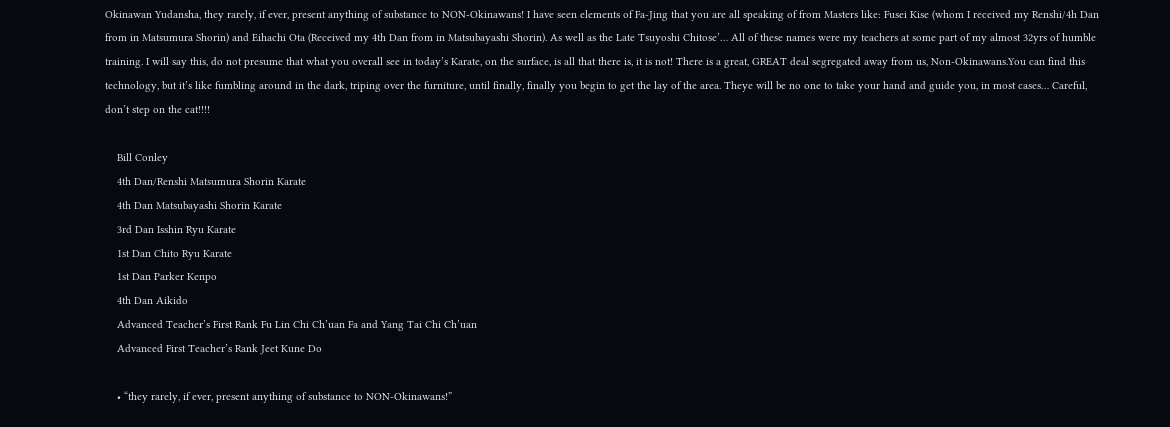Okinawan Yudansha, they rarely, if ever, present anything of substance to NON-Okinawans! I have seen elements of Fa-Jing that you are all speaking of from Masters like: Fusei Kise (whom I received my Renshi/4h Dan from in Matsumura Shorin) and Eihachi Ota (Received my 4th Dan from in Matsubayashi Shorin). As well as the Late Tsuyoshi Chitose’… All of these names were my teachers at some part of my almost 32yrs of humble training. I will say this, do not presume that what you overall see in today’s Karate, on the surface, is all that there is, it is not! There is a great, GREAT deal segregated away from us, Non-Okinawans.You can find this technology, but it’s like fumbling around in the dark, triping over the furniture, until finally, finally you begin to get the lay of the area. Theye will be no one to take your hand and guide you, in most cases… Careful, don’t step on the cat!!!!

    Bill Conley
    4th Dan/Renshi Matsumura Shorin Karate
    4th Dan Matsubayashi Shorin Karate
    3rd Dan Isshin Ryu Karate
    1st Dan Chito Ryu Karate
    1st Dan Parker Kenpo
    4th Dan Aikido
    Advanced Teacher’s First Rank Fu Lin Chi Ch’uan Fa and Yang Tai Chi Ch’uan
    Advanced First Teacher’s Rank Jeet Kune Do

    • “they rarely, if ever, present anything of substance to NON-Okinawans!”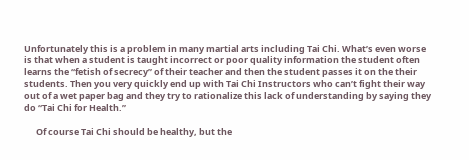Unfortunately this is a problem in many martial arts including Tai Chi. What’s even worse is that when a student is taught incorrect or poor quality information the student often learns the “fetish of secrecy” of their teacher and then the student passes it on the their students. Then you very quickly end up with Tai Chi Instructors who can’t fight their way out of a wet paper bag and they try to rationalize this lack of understanding by saying they do “Tai Chi for Health.”

      Of course Tai Chi should be healthy, but the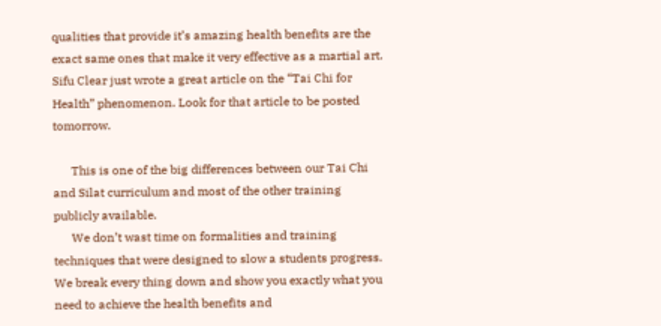qualities that provide it’s amazing health benefits are the exact same ones that make it very effective as a martial art. Sifu Clear just wrote a great article on the “Tai Chi for Health” phenomenon. Look for that article to be posted tomorrow.

      This is one of the big differences between our Tai Chi and Silat curriculum and most of the other training publicly available.
      We don’t wast time on formalities and training techniques that were designed to slow a students progress. We break every thing down and show you exactly what you need to achieve the health benefits and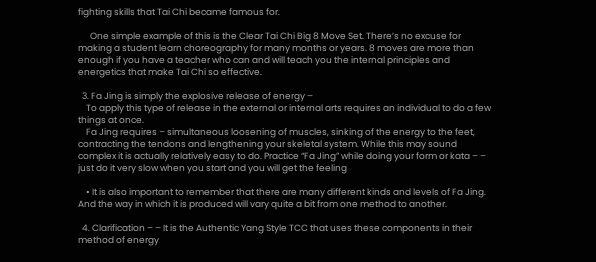fighting skills that Tai Chi became famous for.

      One simple example of this is the Clear Tai Chi Big 8 Move Set. There’s no excuse for making a student learn choreography for many months or years. 8 moves are more than enough if you have a teacher who can and will teach you the internal principles and energetics that make Tai Chi so effective.

  3. Fa Jing is simply the explosive release of energy –
    To apply this type of release in the external or internal arts requires an individual to do a few things at once.
    Fa Jing requires – simultaneous loosening of muscles, sinking of the energy to the feet, contracting the tendons and lengthening your skeletal system. While this may sound complex it is actually relatively easy to do. Practice “Fa Jing” while doing your form or kata – – just do it very slow when you start and you will get the feeling

    • It is also important to remember that there are many different kinds and levels of Fa Jing. And the way in which it is produced will vary quite a bit from one method to another.

  4. Clarification – – It is the Authentic Yang Style TCC that uses these components in their method of energy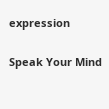expression

Speak Your Mind